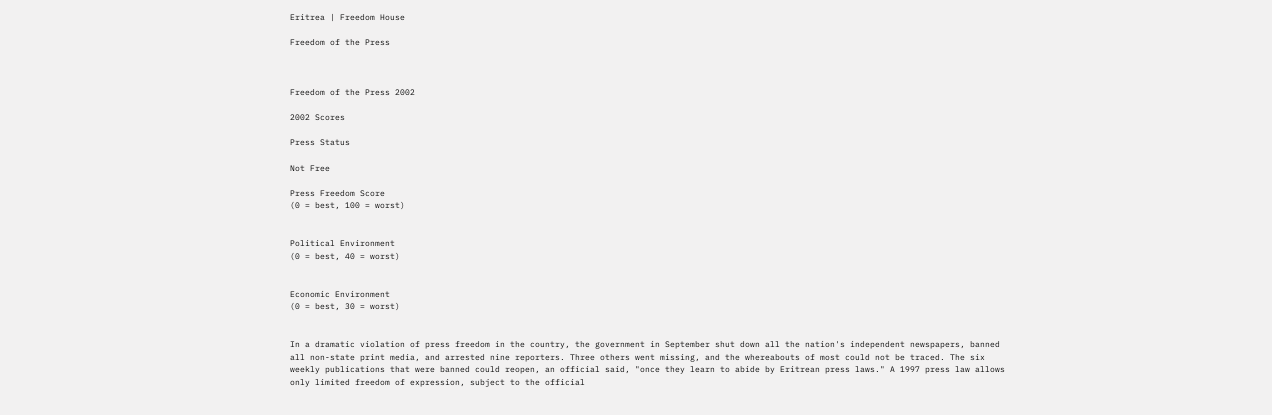Eritrea | Freedom House

Freedom of the Press



Freedom of the Press 2002

2002 Scores

Press Status

Not Free

Press Freedom Score
(0 = best, 100 = worst)


Political Environment
(0 = best, 40 = worst)


Economic Environment
(0 = best, 30 = worst)


In a dramatic violation of press freedom in the country, the government in September shut down all the nation's independent newspapers, banned all non-state print media, and arrested nine reporters. Three others went missing, and the whereabouts of most could not be traced. The six weekly publications that were banned could reopen, an official said, "once they learn to abide by Eritrean press laws." A 1997 press law allows only limited freedom of expression, subject to the official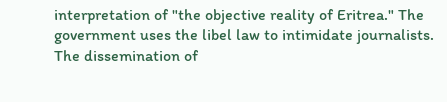interpretation of "the objective reality of Eritrea." The government uses the libel law to intimidate journalists. The dissemination of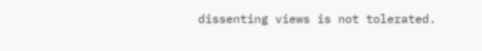dissenting views is not tolerated.